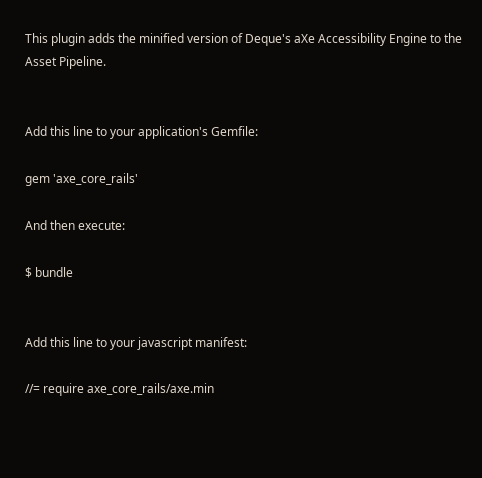This plugin adds the minified version of Deque's aXe Accessibility Engine to the Asset Pipeline.


Add this line to your application's Gemfile:

gem 'axe_core_rails'

And then execute:

$ bundle


Add this line to your javascript manifest:

//= require axe_core_rails/axe.min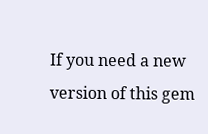If you need a new version of this gem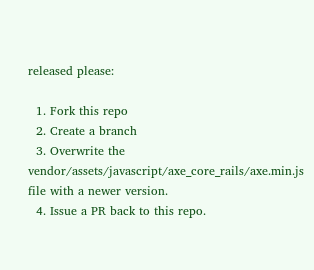released please:

  1. Fork this repo
  2. Create a branch
  3. Overwrite the vendor/assets/javascript/axe_core_rails/axe.min.js file with a newer version.
  4. Issue a PR back to this repo.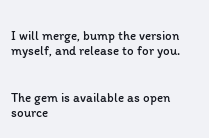I will merge, bump the version myself, and release to for you.


The gem is available as open source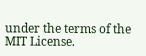under the terms of the MIT License.